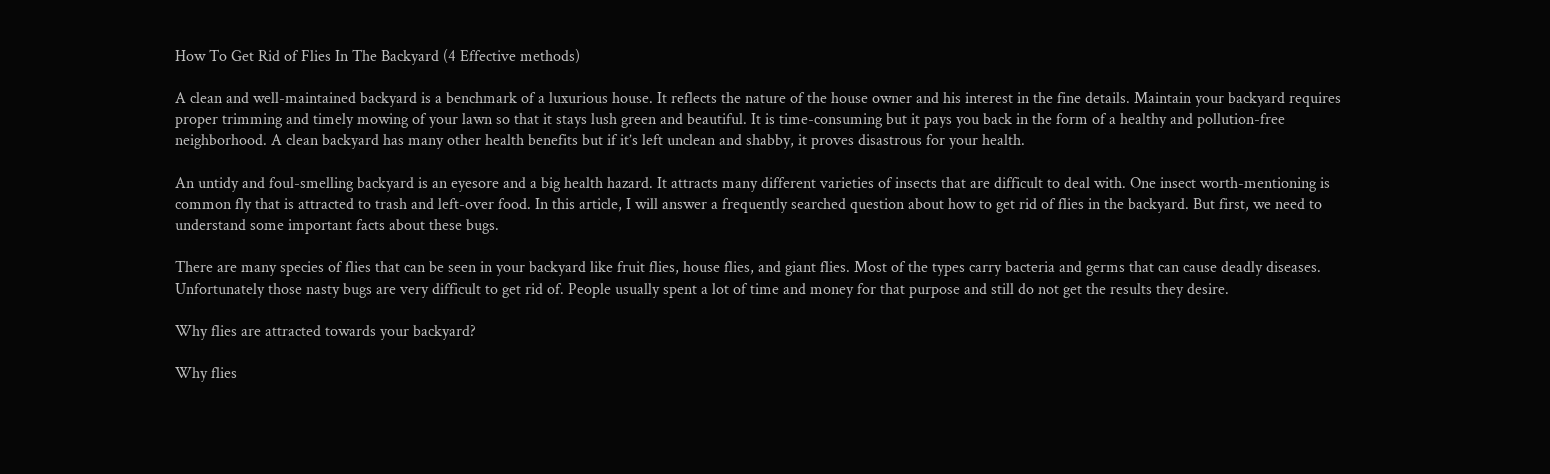How To Get Rid of Flies In The Backyard (4 Effective methods)

A clean and well-maintained backyard is a benchmark of a luxurious house. It reflects the nature of the house owner and his interest in the fine details. Maintain your backyard requires proper trimming and timely mowing of your lawn so that it stays lush green and beautiful. It is time-consuming but it pays you back in the form of a healthy and pollution-free neighborhood. A clean backyard has many other health benefits but if it’s left unclean and shabby, it proves disastrous for your health.

An untidy and foul-smelling backyard is an eyesore and a big health hazard. It attracts many different varieties of insects that are difficult to deal with. One insect worth-mentioning is common fly that is attracted to trash and left-over food. In this article, I will answer a frequently searched question about how to get rid of flies in the backyard. But first, we need to understand some important facts about these bugs.

There are many species of flies that can be seen in your backyard like fruit flies, house flies, and giant flies. Most of the types carry bacteria and germs that can cause deadly diseases. Unfortunately those nasty bugs are very difficult to get rid of. People usually spent a lot of time and money for that purpose and still do not get the results they desire.

Why flies are attracted towards your backyard?

Why flies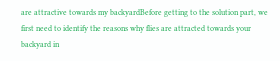are attractive towards my backyardBefore getting to the solution part, we first need to identify the reasons why flies are attracted towards your backyard in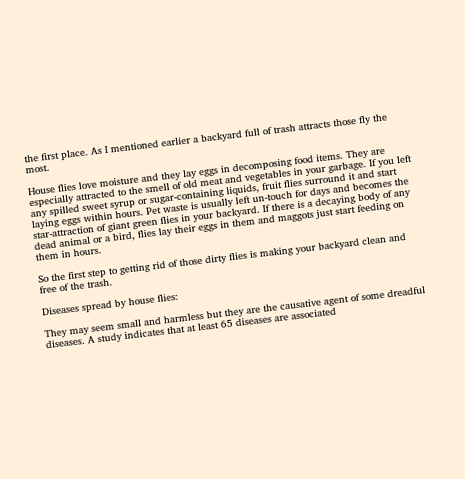the first place. As I mentioned earlier a backyard full of trash attracts those fly the most.

House flies love moisture and they lay eggs in decomposing food items. They are especially attracted to the smell of old meat and vegetables in your garbage. If you left any spilled sweet syrup or sugar-containing liquids, fruit flies surround it and start laying eggs within hours. Pet waste is usually left un-touch for days and becomes the star-attraction of giant green flies in your backyard. If there is a decaying body of any dead animal or a bird, flies lay their eggs in them and maggots just start feeding on them in hours.

So the first step to getting rid of those dirty flies is making your backyard clean and free of the trash.

Diseases spread by house flies:

They may seem small and harmless but they are the causative agent of some dreadful diseases. A study indicates that at least 65 diseases are associated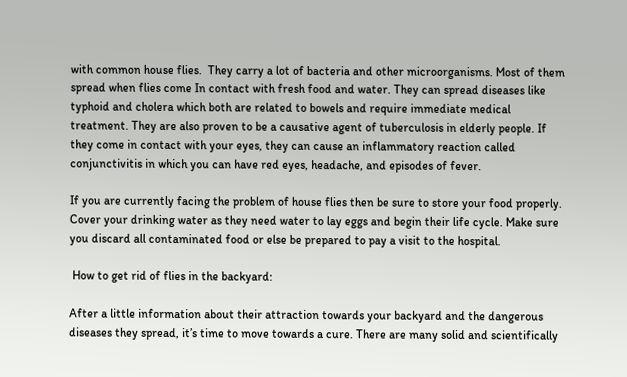with common house flies.  They carry a lot of bacteria and other microorganisms. Most of them spread when flies come In contact with fresh food and water. They can spread diseases like typhoid and cholera which both are related to bowels and require immediate medical treatment. They are also proven to be a causative agent of tuberculosis in elderly people. If they come in contact with your eyes, they can cause an inflammatory reaction called conjunctivitis in which you can have red eyes, headache, and episodes of fever.

If you are currently facing the problem of house flies then be sure to store your food properly. Cover your drinking water as they need water to lay eggs and begin their life cycle. Make sure you discard all contaminated food or else be prepared to pay a visit to the hospital.

 How to get rid of flies in the backyard:

After a little information about their attraction towards your backyard and the dangerous diseases they spread, it’s time to move towards a cure. There are many solid and scientifically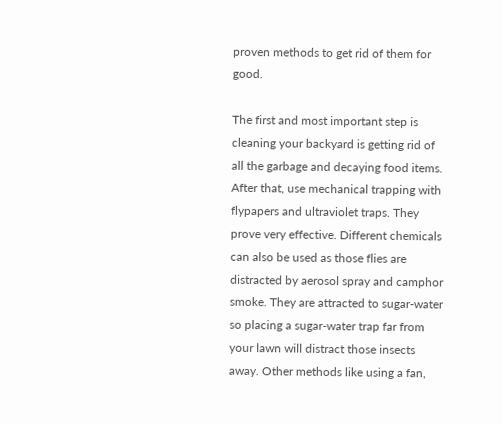proven methods to get rid of them for good.

The first and most important step is cleaning your backyard is getting rid of all the garbage and decaying food items. After that, use mechanical trapping with flypapers and ultraviolet traps. They prove very effective. Different chemicals can also be used as those flies are distracted by aerosol spray and camphor smoke. They are attracted to sugar-water so placing a sugar-water trap far from your lawn will distract those insects away. Other methods like using a fan,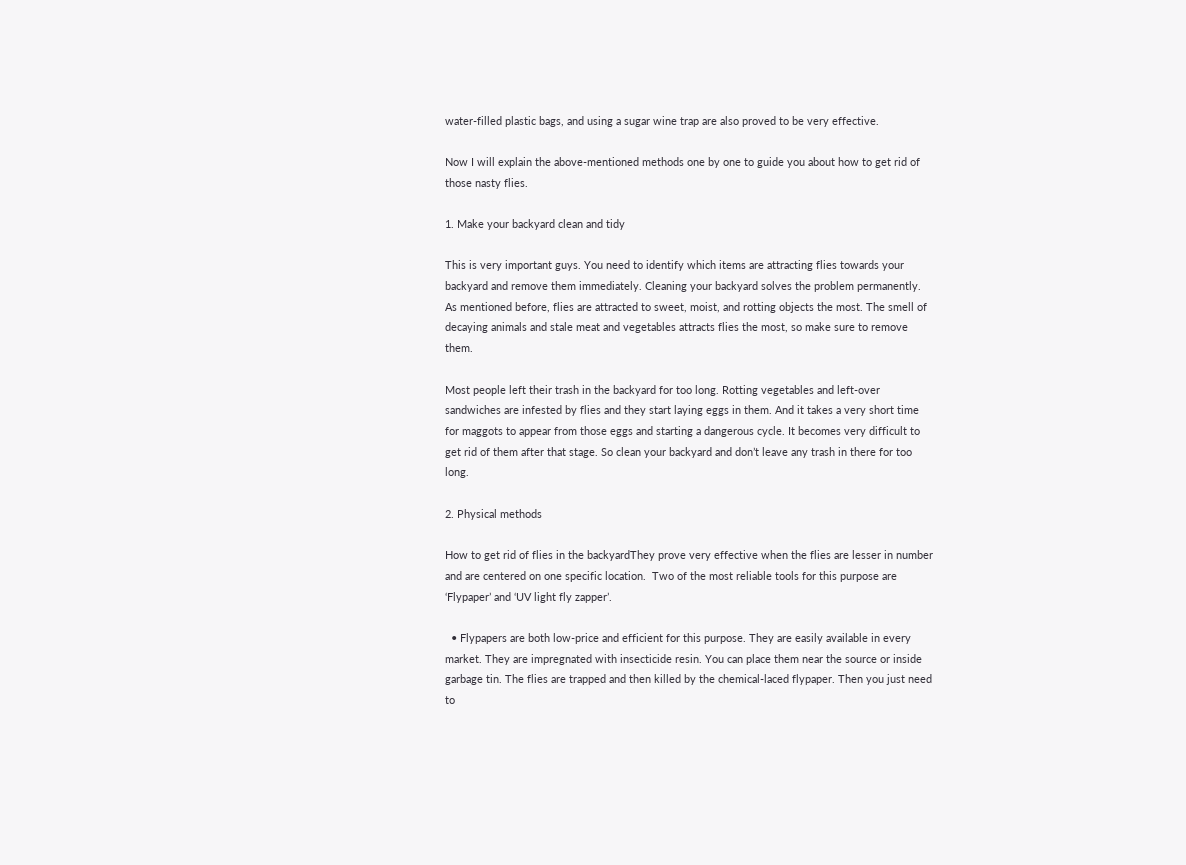water-filled plastic bags, and using a sugar wine trap are also proved to be very effective.

Now I will explain the above-mentioned methods one by one to guide you about how to get rid of those nasty flies.

1. Make your backyard clean and tidy

This is very important guys. You need to identify which items are attracting flies towards your backyard and remove them immediately. Cleaning your backyard solves the problem permanently.  As mentioned before, flies are attracted to sweet, moist, and rotting objects the most. The smell of decaying animals and stale meat and vegetables attracts flies the most, so make sure to remove them.

Most people left their trash in the backyard for too long. Rotting vegetables and left-over sandwiches are infested by flies and they start laying eggs in them. And it takes a very short time for maggots to appear from those eggs and starting a dangerous cycle. It becomes very difficult to get rid of them after that stage. So clean your backyard and don’t leave any trash in there for too long.

2. Physical methods

How to get rid of flies in the backyardThey prove very effective when the flies are lesser in number and are centered on one specific location.  Two of the most reliable tools for this purpose are ‘Flypaper’ and ‘UV light fly zapper’.

  • Flypapers are both low-price and efficient for this purpose. They are easily available in every market. They are impregnated with insecticide resin. You can place them near the source or inside garbage tin. The flies are trapped and then killed by the chemical-laced flypaper. Then you just need to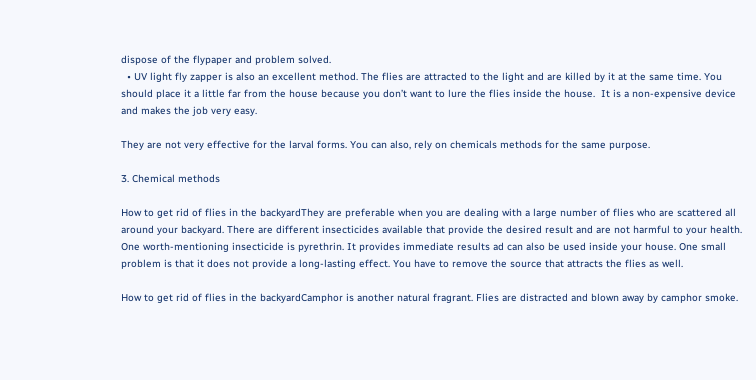dispose of the flypaper and problem solved.
  • UV light fly zapper is also an excellent method. The flies are attracted to the light and are killed by it at the same time. You should place it a little far from the house because you don’t want to lure the flies inside the house.  It is a non-expensive device and makes the job very easy.

They are not very effective for the larval forms. You can also, rely on chemicals methods for the same purpose.

3. Chemical methods

How to get rid of flies in the backyardThey are preferable when you are dealing with a large number of flies who are scattered all around your backyard. There are different insecticides available that provide the desired result and are not harmful to your health. One worth-mentioning insecticide is pyrethrin. It provides immediate results ad can also be used inside your house. One small problem is that it does not provide a long-lasting effect. You have to remove the source that attracts the flies as well.

How to get rid of flies in the backyardCamphor is another natural fragrant. Flies are distracted and blown away by camphor smoke.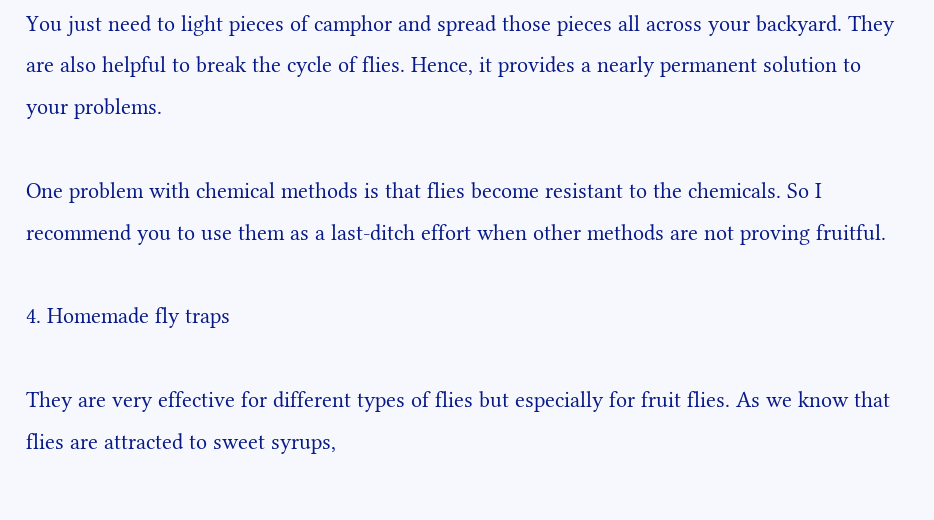You just need to light pieces of camphor and spread those pieces all across your backyard. They are also helpful to break the cycle of flies. Hence, it provides a nearly permanent solution to your problems.

One problem with chemical methods is that flies become resistant to the chemicals. So I recommend you to use them as a last-ditch effort when other methods are not proving fruitful.

4. Homemade fly traps

They are very effective for different types of flies but especially for fruit flies. As we know that flies are attracted to sweet syrups,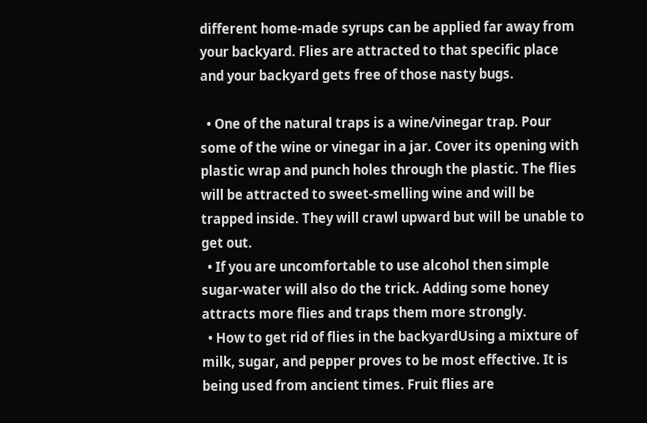different home-made syrups can be applied far away from your backyard. Flies are attracted to that specific place and your backyard gets free of those nasty bugs.

  • One of the natural traps is a wine/vinegar trap. Pour some of the wine or vinegar in a jar. Cover its opening with plastic wrap and punch holes through the plastic. The flies will be attracted to sweet-smelling wine and will be trapped inside. They will crawl upward but will be unable to get out.
  • If you are uncomfortable to use alcohol then simple sugar-water will also do the trick. Adding some honey attracts more flies and traps them more strongly.
  • How to get rid of flies in the backyardUsing a mixture of milk, sugar, and pepper proves to be most effective. It is being used from ancient times. Fruit flies are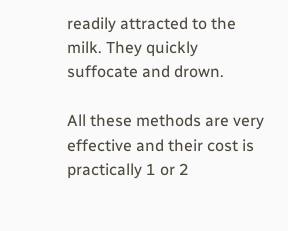readily attracted to the milk. They quickly suffocate and drown.

All these methods are very effective and their cost is practically 1 or 2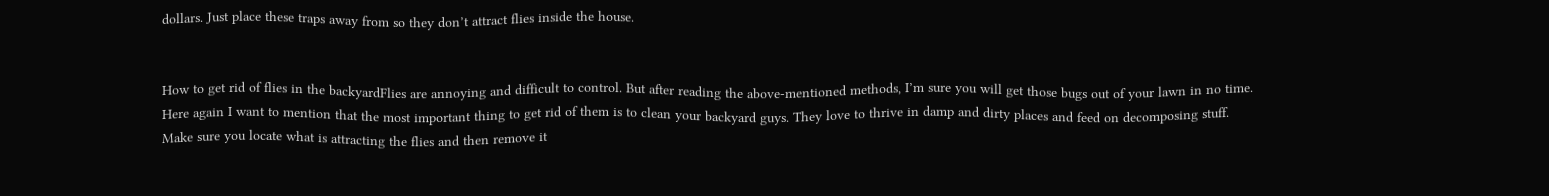dollars. Just place these traps away from so they don’t attract flies inside the house.


How to get rid of flies in the backyardFlies are annoying and difficult to control. But after reading the above-mentioned methods, I’m sure you will get those bugs out of your lawn in no time. Here again I want to mention that the most important thing to get rid of them is to clean your backyard guys. They love to thrive in damp and dirty places and feed on decomposing stuff. Make sure you locate what is attracting the flies and then remove it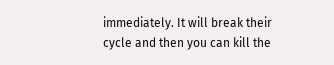immediately. It will break their cycle and then you can kill the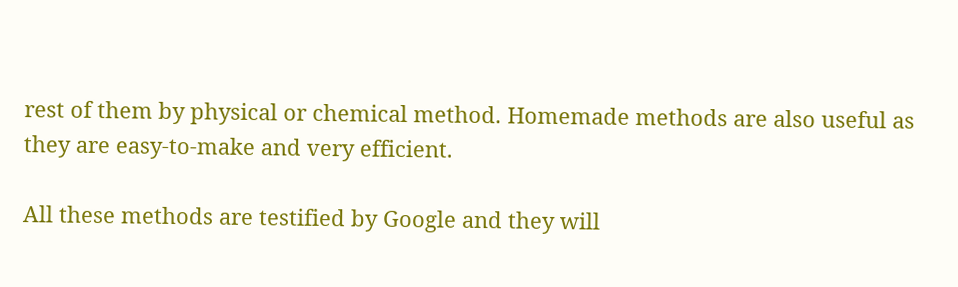rest of them by physical or chemical method. Homemade methods are also useful as they are easy-to-make and very efficient.

All these methods are testified by Google and they will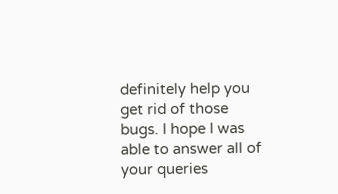definitely help you get rid of those bugs. I hope I was able to answer all of your queries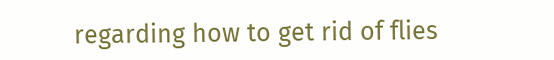regarding how to get rid of flies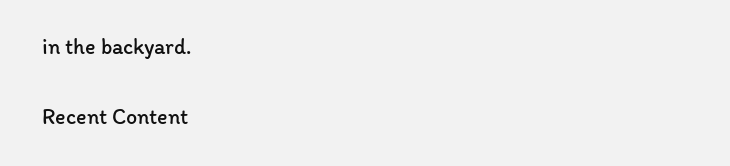in the backyard.

Recent Content